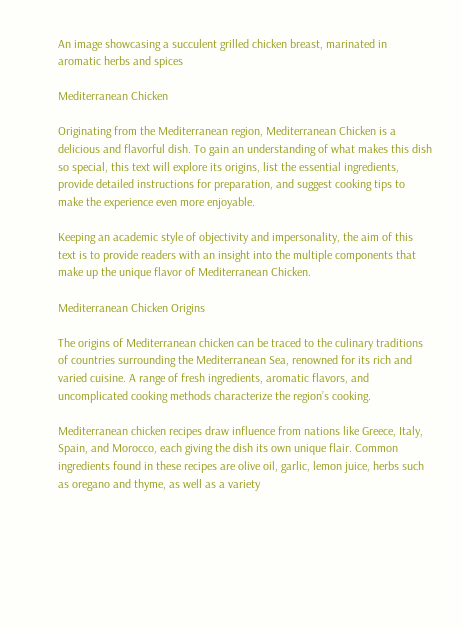An image showcasing a succulent grilled chicken breast, marinated in aromatic herbs and spices

Mediterranean Chicken

Originating from the Mediterranean region, Mediterranean Chicken is a delicious and flavorful dish. To gain an understanding of what makes this dish so special, this text will explore its origins, list the essential ingredients, provide detailed instructions for preparation, and suggest cooking tips to make the experience even more enjoyable.

Keeping an academic style of objectivity and impersonality, the aim of this text is to provide readers with an insight into the multiple components that make up the unique flavor of Mediterranean Chicken.

Mediterranean Chicken Origins

The origins of Mediterranean chicken can be traced to the culinary traditions of countries surrounding the Mediterranean Sea, renowned for its rich and varied cuisine. A range of fresh ingredients, aromatic flavors, and uncomplicated cooking methods characterize the region’s cooking.

Mediterranean chicken recipes draw influence from nations like Greece, Italy, Spain, and Morocco, each giving the dish its own unique flair. Common ingredients found in these recipes are olive oil, garlic, lemon juice, herbs such as oregano and thyme, as well as a variety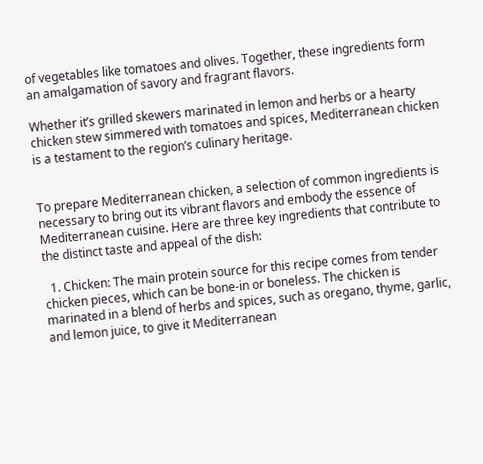of vegetables like tomatoes and olives. Together, these ingredients form an amalgamation of savory and fragrant flavors.

Whether it’s grilled skewers marinated in lemon and herbs or a hearty chicken stew simmered with tomatoes and spices, Mediterranean chicken is a testament to the region’s culinary heritage.


To prepare Mediterranean chicken, a selection of common ingredients is necessary to bring out its vibrant flavors and embody the essence of Mediterranean cuisine. Here are three key ingredients that contribute to the distinct taste and appeal of the dish:

  1. Chicken: The main protein source for this recipe comes from tender chicken pieces, which can be bone-in or boneless. The chicken is marinated in a blend of herbs and spices, such as oregano, thyme, garlic, and lemon juice, to give it Mediterranean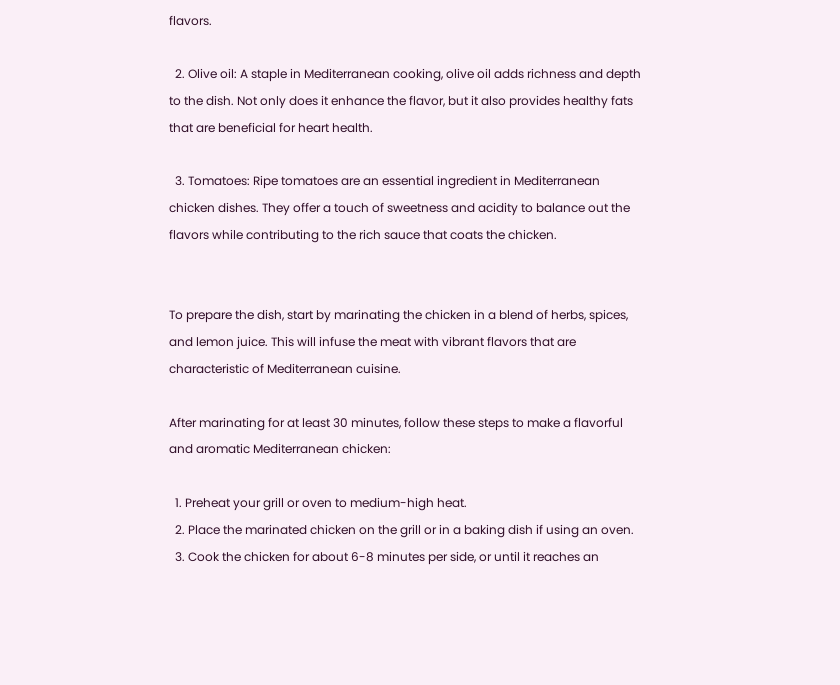flavors.

  2. Olive oil: A staple in Mediterranean cooking, olive oil adds richness and depth to the dish. Not only does it enhance the flavor, but it also provides healthy fats that are beneficial for heart health.

  3. Tomatoes: Ripe tomatoes are an essential ingredient in Mediterranean chicken dishes. They offer a touch of sweetness and acidity to balance out the flavors while contributing to the rich sauce that coats the chicken.


To prepare the dish, start by marinating the chicken in a blend of herbs, spices, and lemon juice. This will infuse the meat with vibrant flavors that are characteristic of Mediterranean cuisine.

After marinating for at least 30 minutes, follow these steps to make a flavorful and aromatic Mediterranean chicken:

  1. Preheat your grill or oven to medium-high heat.
  2. Place the marinated chicken on the grill or in a baking dish if using an oven.
  3. Cook the chicken for about 6-8 minutes per side, or until it reaches an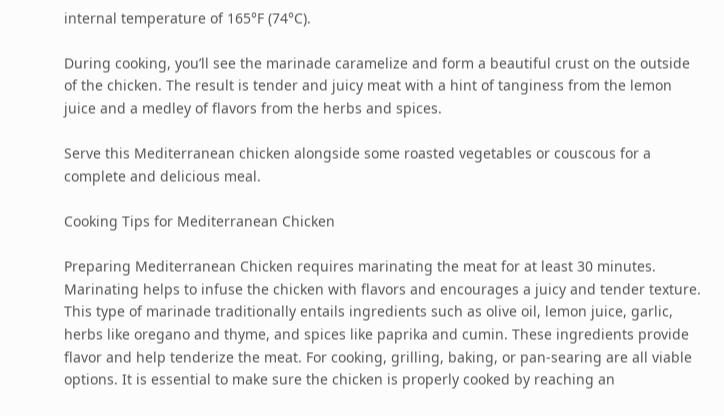internal temperature of 165°F (74°C).

During cooking, you’ll see the marinade caramelize and form a beautiful crust on the outside of the chicken. The result is tender and juicy meat with a hint of tanginess from the lemon juice and a medley of flavors from the herbs and spices.

Serve this Mediterranean chicken alongside some roasted vegetables or couscous for a complete and delicious meal.

Cooking Tips for Mediterranean Chicken

Preparing Mediterranean Chicken requires marinating the meat for at least 30 minutes. Marinating helps to infuse the chicken with flavors and encourages a juicy and tender texture. This type of marinade traditionally entails ingredients such as olive oil, lemon juice, garlic, herbs like oregano and thyme, and spices like paprika and cumin. These ingredients provide flavor and help tenderize the meat. For cooking, grilling, baking, or pan-searing are all viable options. It is essential to make sure the chicken is properly cooked by reaching an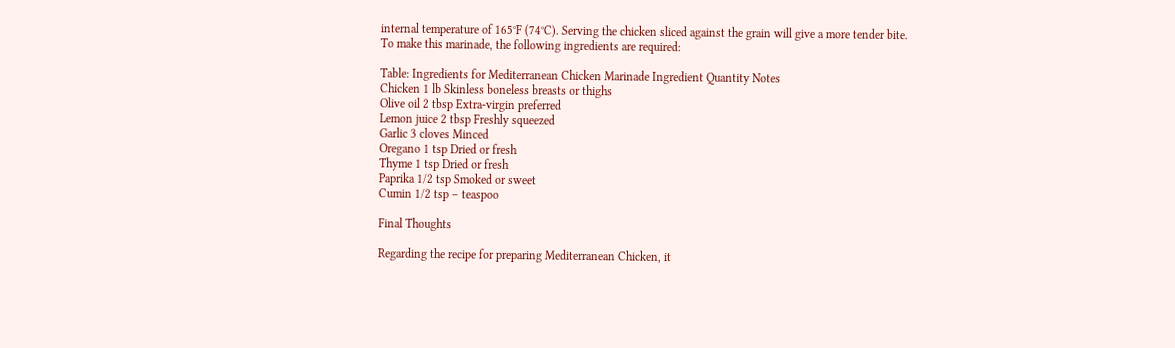internal temperature of 165°F (74°C). Serving the chicken sliced against the grain will give a more tender bite. To make this marinade, the following ingredients are required:

Table: Ingredients for Mediterranean Chicken Marinade Ingredient Quantity Notes
Chicken 1 lb Skinless boneless breasts or thighs
Olive oil 2 tbsp Extra-virgin preferred
Lemon juice 2 tbsp Freshly squeezed
Garlic 3 cloves Minced
Oregano 1 tsp Dried or fresh
Thyme 1 tsp Dried or fresh
Paprika 1/2 tsp Smoked or sweet
Cumin 1/2 tsp – teaspoo

Final Thoughts

Regarding the recipe for preparing Mediterranean Chicken, it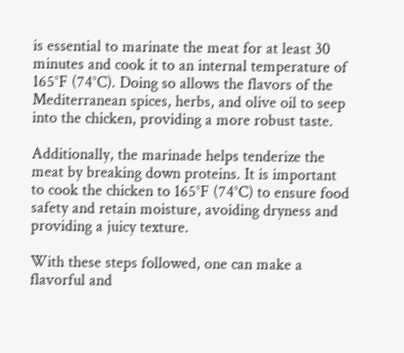is essential to marinate the meat for at least 30 minutes and cook it to an internal temperature of 165°F (74°C). Doing so allows the flavors of the Mediterranean spices, herbs, and olive oil to seep into the chicken, providing a more robust taste.

Additionally, the marinade helps tenderize the meat by breaking down proteins. It is important to cook the chicken to 165°F (74°C) to ensure food safety and retain moisture, avoiding dryness and providing a juicy texture.

With these steps followed, one can make a flavorful and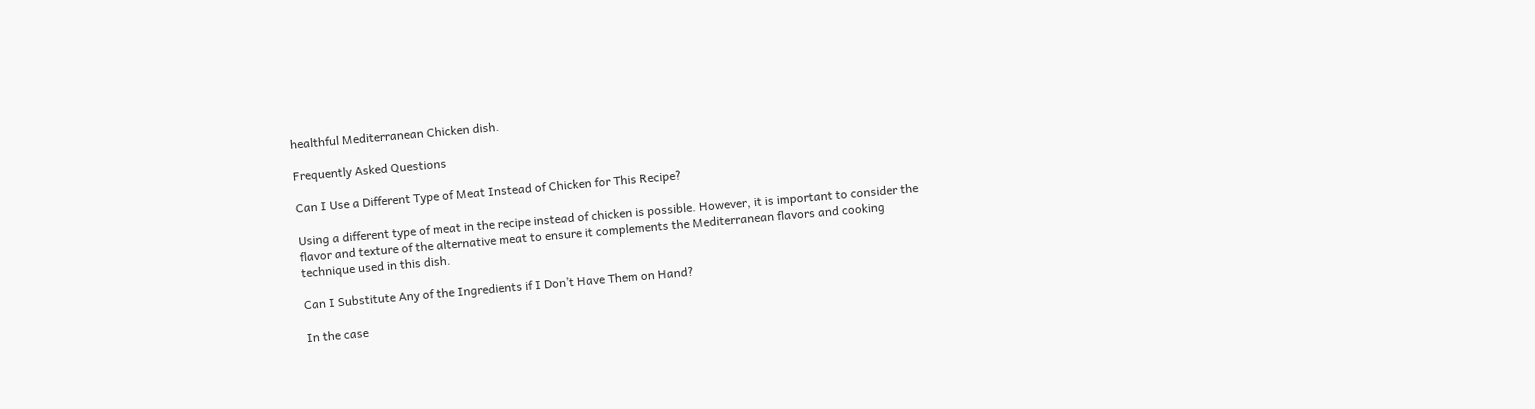healthful Mediterranean Chicken dish.

Frequently Asked Questions

Can I Use a Different Type of Meat Instead of Chicken for This Recipe?

Using a different type of meat in the recipe instead of chicken is possible. However, it is important to consider the flavor and texture of the alternative meat to ensure it complements the Mediterranean flavors and cooking technique used in this dish.

Can I Substitute Any of the Ingredients if I Don’t Have Them on Hand?

In the case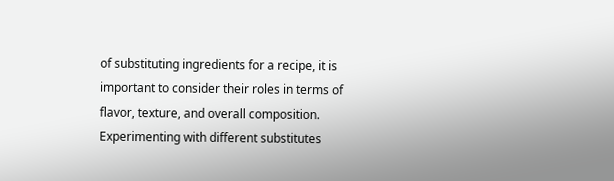of substituting ingredients for a recipe, it is important to consider their roles in terms of flavor, texture, and overall composition. Experimenting with different substitutes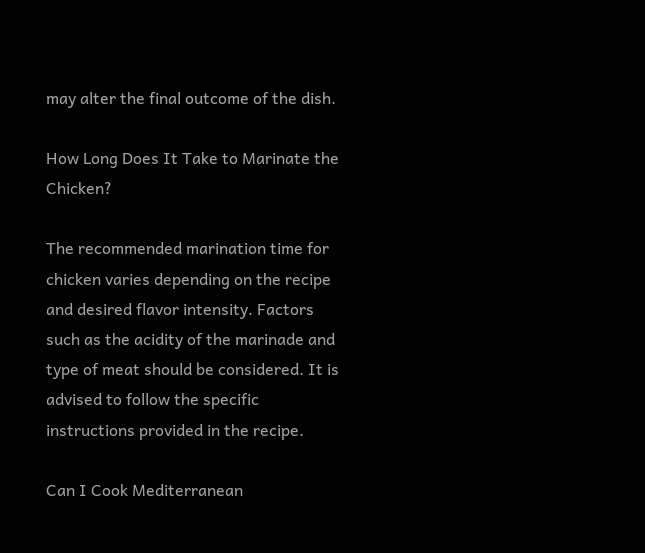may alter the final outcome of the dish.

How Long Does It Take to Marinate the Chicken?

The recommended marination time for chicken varies depending on the recipe and desired flavor intensity. Factors such as the acidity of the marinade and type of meat should be considered. It is advised to follow the specific instructions provided in the recipe.

Can I Cook Mediterranean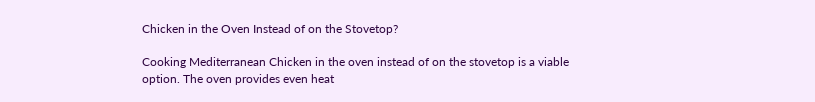Chicken in the Oven Instead of on the Stovetop?

Cooking Mediterranean Chicken in the oven instead of on the stovetop is a viable option. The oven provides even heat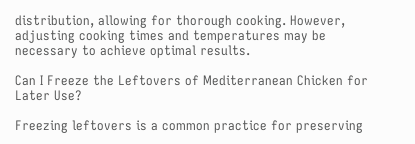distribution, allowing for thorough cooking. However, adjusting cooking times and temperatures may be necessary to achieve optimal results.

Can I Freeze the Leftovers of Mediterranean Chicken for Later Use?

Freezing leftovers is a common practice for preserving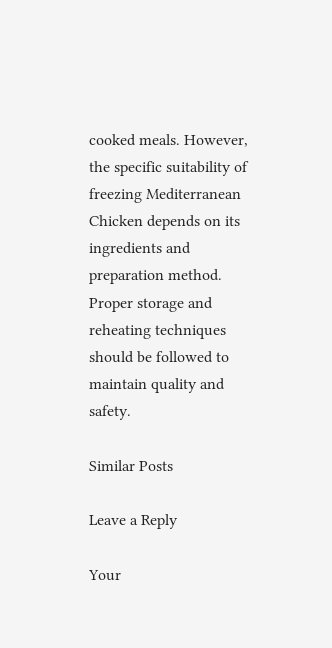cooked meals. However, the specific suitability of freezing Mediterranean Chicken depends on its ingredients and preparation method. Proper storage and reheating techniques should be followed to maintain quality and safety.

Similar Posts

Leave a Reply

Your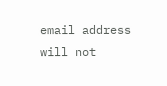email address will not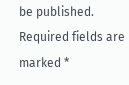be published. Required fields are marked *